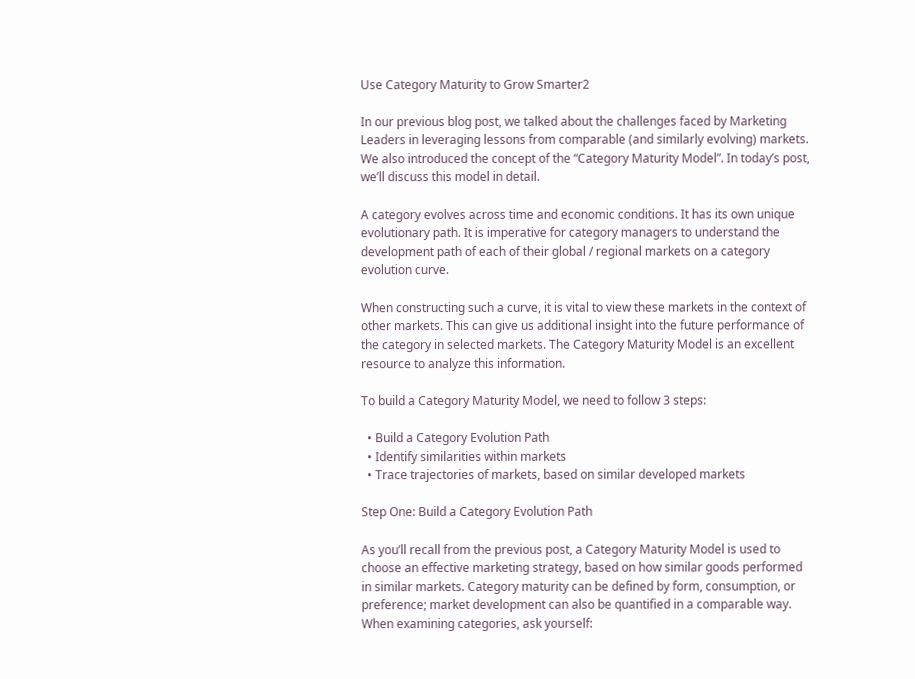Use Category Maturity to Grow Smarter2

In our previous blog post, we talked about the challenges faced by Marketing Leaders in leveraging lessons from comparable (and similarly evolving) markets. We also introduced the concept of the “Category Maturity Model”. In today’s post, we’ll discuss this model in detail.

A category evolves across time and economic conditions. It has its own unique evolutionary path. It is imperative for category managers to understand the development path of each of their global / regional markets on a category evolution curve.

When constructing such a curve, it is vital to view these markets in the context of other markets. This can give us additional insight into the future performance of the category in selected markets. The Category Maturity Model is an excellent resource to analyze this information.

To build a Category Maturity Model, we need to follow 3 steps:

  • Build a Category Evolution Path
  • Identify similarities within markets
  • Trace trajectories of markets, based on similar developed markets

Step One: Build a Category Evolution Path

As you’ll recall from the previous post, a Category Maturity Model is used to choose an effective marketing strategy, based on how similar goods performed in similar markets. Category maturity can be defined by form, consumption, or preference; market development can also be quantified in a comparable way. When examining categories, ask yourself: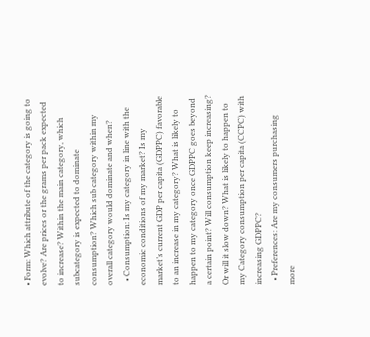• Form: Which attribute of the category is going to evolve? Are prices or the grams per pack expected to increase? Within the main category, which subcategory is expected to dominate consumption? Which sub category within my overall category would dominate and when?
  • Consumption: Is my category in line with the economic conditions of my market? Is my market’s current GDP per capita (GDPPC) favorable to an increase in my category? What is likely to happen to my category once GDPPC goes beyond a certain point? Will consumption keep increasing? Or will it slow down? What is likely to happen to my Category consumption per capita (CCPC) with increasing GDPPC?
  • Preferences: Are my consumers purchasing more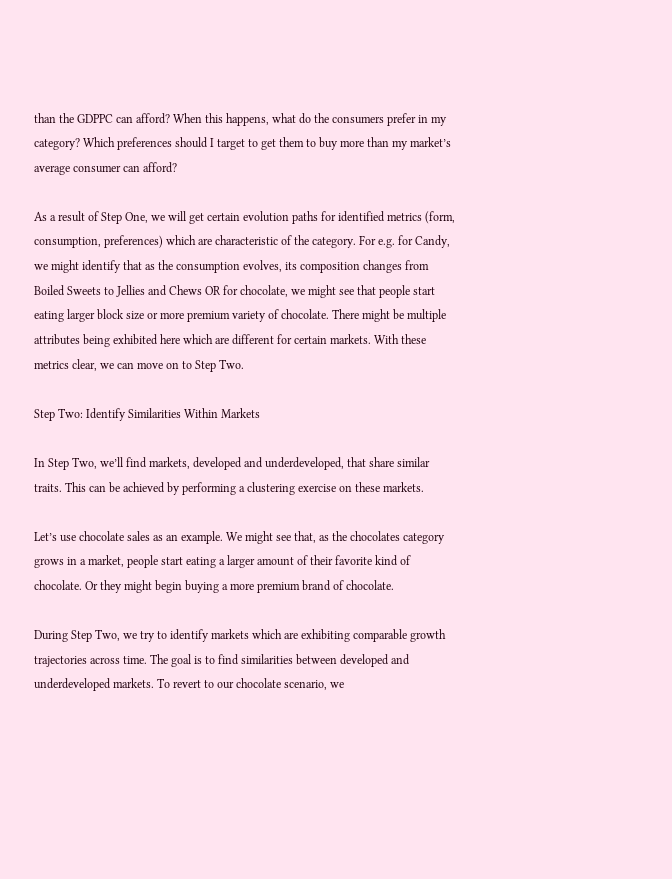than the GDPPC can afford? When this happens, what do the consumers prefer in my category? Which preferences should I target to get them to buy more than my market’s average consumer can afford?

As a result of Step One, we will get certain evolution paths for identified metrics (form, consumption, preferences) which are characteristic of the category. For e.g. for Candy, we might identify that as the consumption evolves, its composition changes from Boiled Sweets to Jellies and Chews OR for chocolate, we might see that people start eating larger block size or more premium variety of chocolate. There might be multiple attributes being exhibited here which are different for certain markets. With these metrics clear, we can move on to Step Two.

Step Two: Identify Similarities Within Markets

In Step Two, we’ll find markets, developed and underdeveloped, that share similar traits. This can be achieved by performing a clustering exercise on these markets.

Let’s use chocolate sales as an example. We might see that, as the chocolates category grows in a market, people start eating a larger amount of their favorite kind of chocolate. Or they might begin buying a more premium brand of chocolate.

During Step Two, we try to identify markets which are exhibiting comparable growth trajectories across time. The goal is to find similarities between developed and underdeveloped markets. To revert to our chocolate scenario, we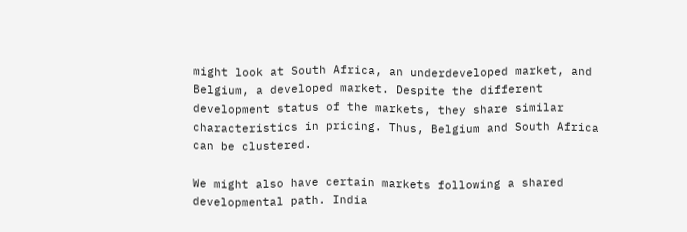might look at South Africa, an underdeveloped market, and Belgium, a developed market. Despite the different development status of the markets, they share similar characteristics in pricing. Thus, Belgium and South Africa can be clustered.

We might also have certain markets following a shared developmental path. India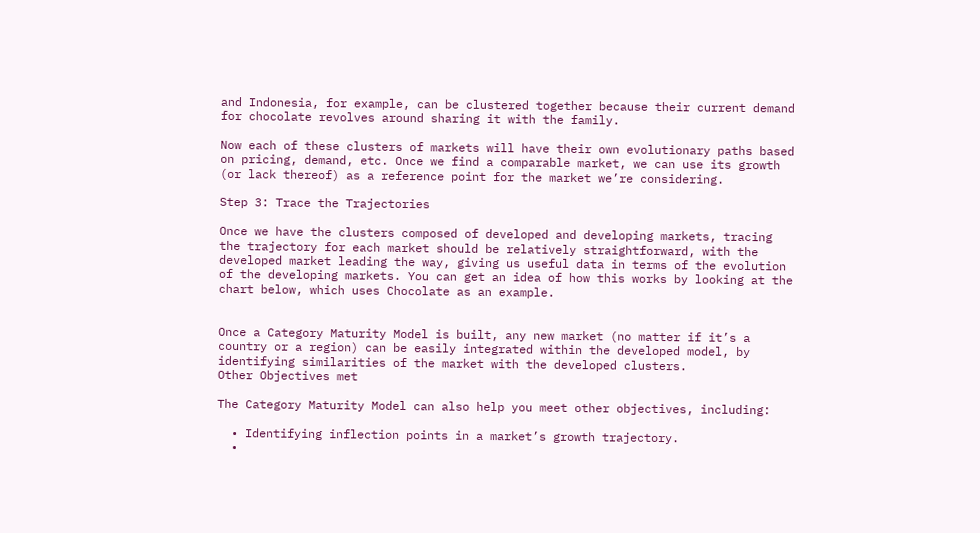and Indonesia, for example, can be clustered together because their current demand for chocolate revolves around sharing it with the family.

Now each of these clusters of markets will have their own evolutionary paths based on pricing, demand, etc. Once we find a comparable market, we can use its growth (or lack thereof) as a reference point for the market we’re considering.

Step 3: Trace the Trajectories

Once we have the clusters composed of developed and developing markets, tracing the trajectory for each market should be relatively straightforward, with the developed market leading the way, giving us useful data in terms of the evolution of the developing markets. You can get an idea of how this works by looking at the chart below, which uses Chocolate as an example.


Once a Category Maturity Model is built, any new market (no matter if it’s a country or a region) can be easily integrated within the developed model, by identifying similarities of the market with the developed clusters.
Other Objectives met

The Category Maturity Model can also help you meet other objectives, including:

  • Identifying inflection points in a market’s growth trajectory.
  •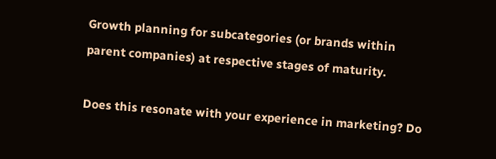Growth planning for subcategories (or brands within parent companies) at respective stages of maturity.

Does this resonate with your experience in marketing? Do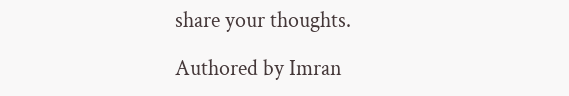share your thoughts.

Authored by Imran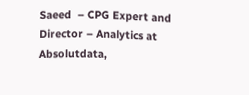Saeed  – CPG Expert and Director – Analytics at Absolutdata,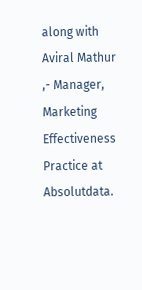along with  Aviral Mathur ,- Manager, Marketing Effectiveness Practice at Absolutdata.